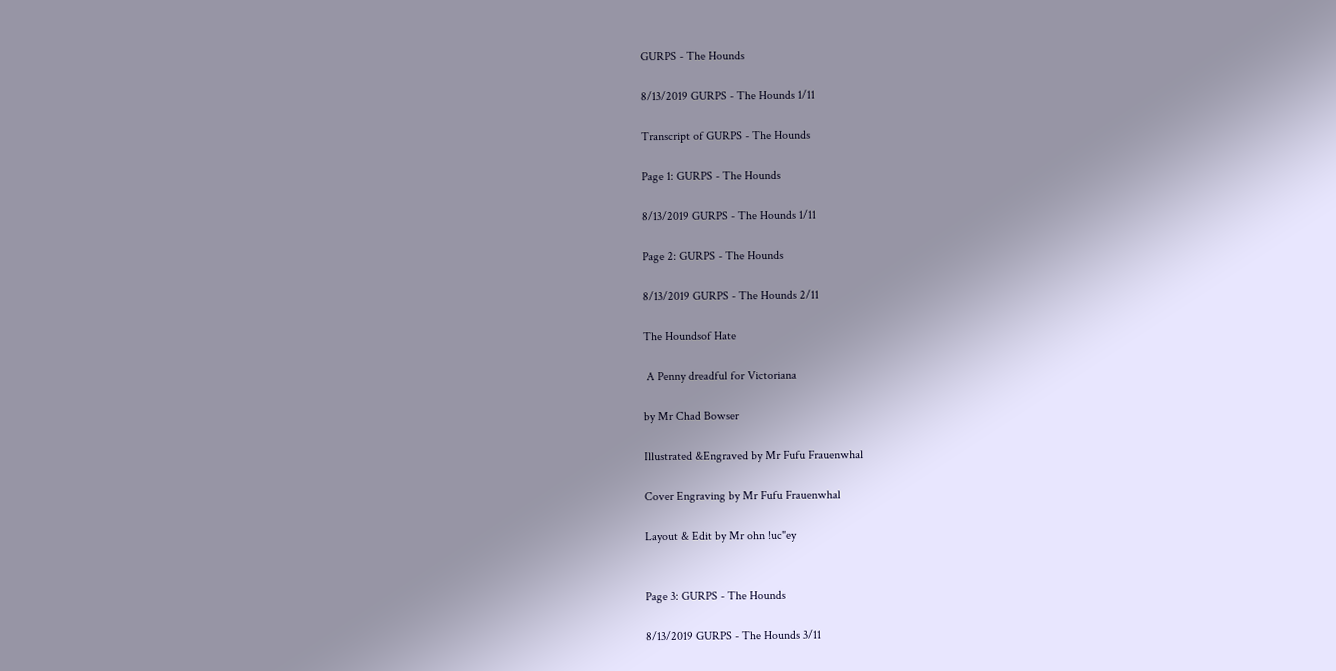GURPS - The Hounds

8/13/2019 GURPS - The Hounds 1/11

Transcript of GURPS - The Hounds

Page 1: GURPS - The Hounds

8/13/2019 GURPS - The Hounds 1/11

Page 2: GURPS - The Hounds

8/13/2019 GURPS - The Hounds 2/11

The Houndsof Hate

 A Penny dreadful for Victoriana

by Mr Chad Bowser

Illustrated &Engraved by Mr Fufu Frauenwhal

Cover Engraving by Mr Fufu Frauenwhal

Layout & Edit by Mr ohn !uc"ey


Page 3: GURPS - The Hounds

8/13/2019 GURPS - The Hounds 3/11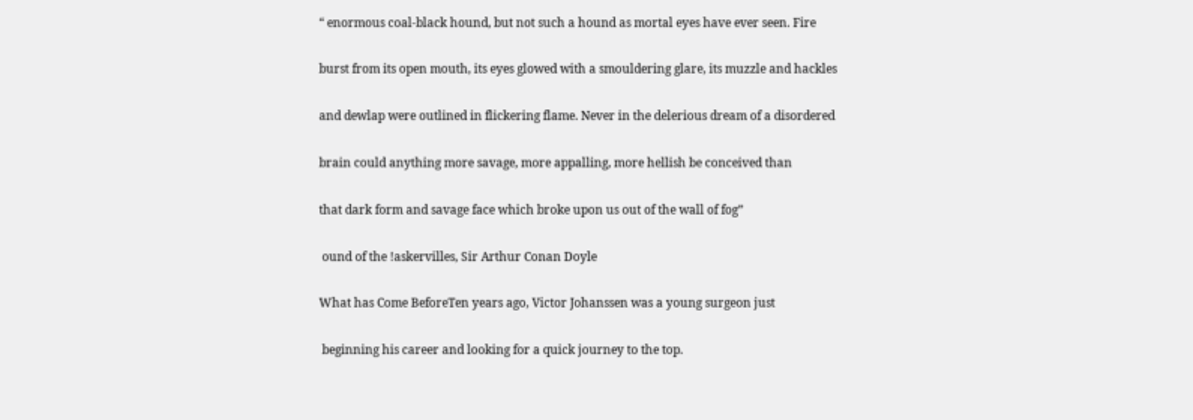“ enormous coal-black hound, but not such a hound as mortal eyes have ever seen. Fire

burst from its open mouth, its eyes glowed with a smouldering glare, its muzzle and hackles

and dewlap were outlined in flickering flame. Never in the delerious dream of a disordered

brain could anything more savage, more appalling, more hellish be conceived than

that dark form and savage face which broke upon us out of the wall of fog”

 ound of the !askervilles, Sir Arthur Conan Doyle

What has Come BeforeTen years ago, Victor Johanssen was a young surgeon just

 beginning his career and looking for a quick journey to the top.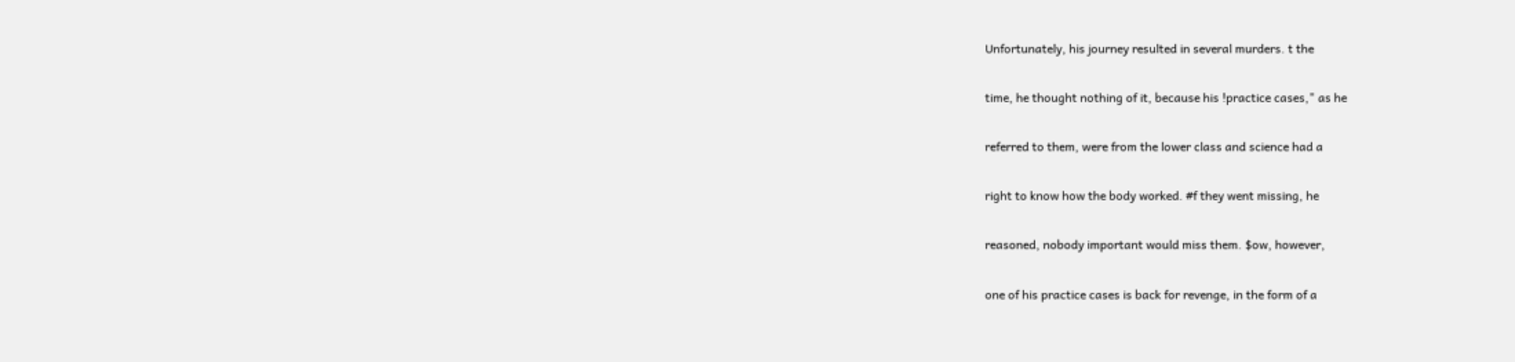Unfortunately, his journey resulted in several murders. t the

time, he thought nothing of it, because his !practice cases," as he

referred to them, were from the lower class and science had a

right to know how the body worked. #f they went missing, he

reasoned, nobody important would miss them. $ow, however,

one of his practice cases is back for revenge, in the form of a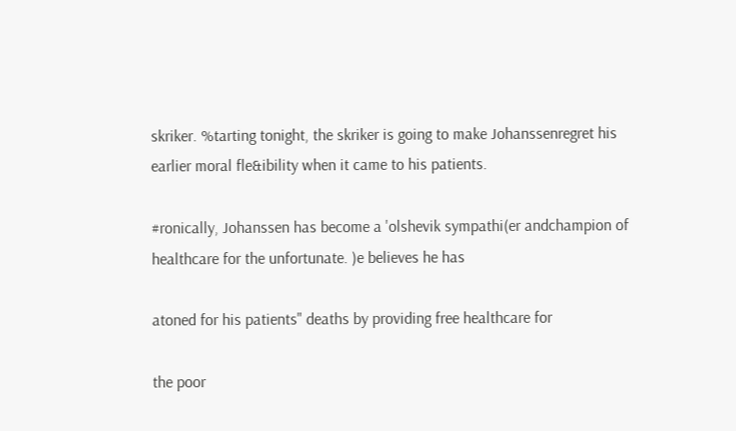skriker. %tarting tonight, the skriker is going to make Johanssenregret his earlier moral fle&ibility when it came to his patients.

#ronically, Johanssen has become a 'olshevik sympathi(er andchampion of healthcare for the unfortunate. )e believes he has

atoned for his patients" deaths by providing free healthcare for

the poor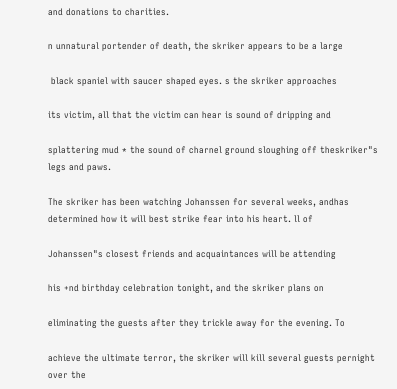and donations to charities.

n unnatural portender of death, the skriker appears to be a large

 black spaniel with saucer shaped eyes. s the skriker approaches

its victim, all that the victim can hear is sound of dripping and

splattering mud * the sound of charnel ground sloughing off theskriker"s legs and paws.

The skriker has been watching Johanssen for several weeks, andhas determined how it will best strike fear into his heart. ll of

Johanssen"s closest friends and acquaintances will be attending

his +nd birthday celebration tonight, and the skriker plans on

eliminating the guests after they trickle away for the evening. To

achieve the ultimate terror, the skriker will kill several guests pernight over the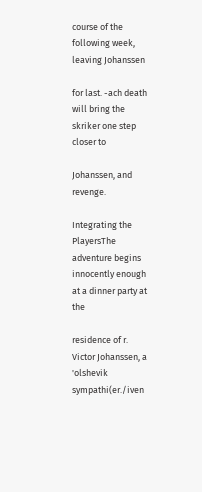course of the following week, leaving Johanssen

for last. -ach death will bring the skriker one step closer to

Johanssen, and revenge.

Integrating the PlayersThe adventure begins innocently enough at a dinner party at the

residence of r. Victor Johanssen, a 'olshevik sympathi(er./iven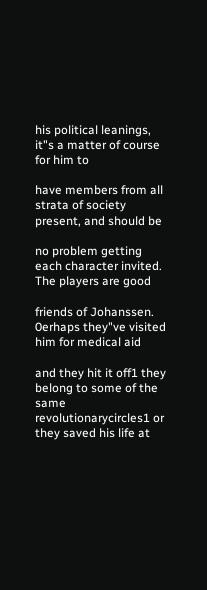his political leanings, it"s a matter of course for him to

have members from all strata of society present, and should be

no problem getting each character invited. The players are good

friends of Johanssen. 0erhaps they"ve visited him for medical aid

and they hit it off1 they belong to some of the same revolutionarycircles1 or they saved his life at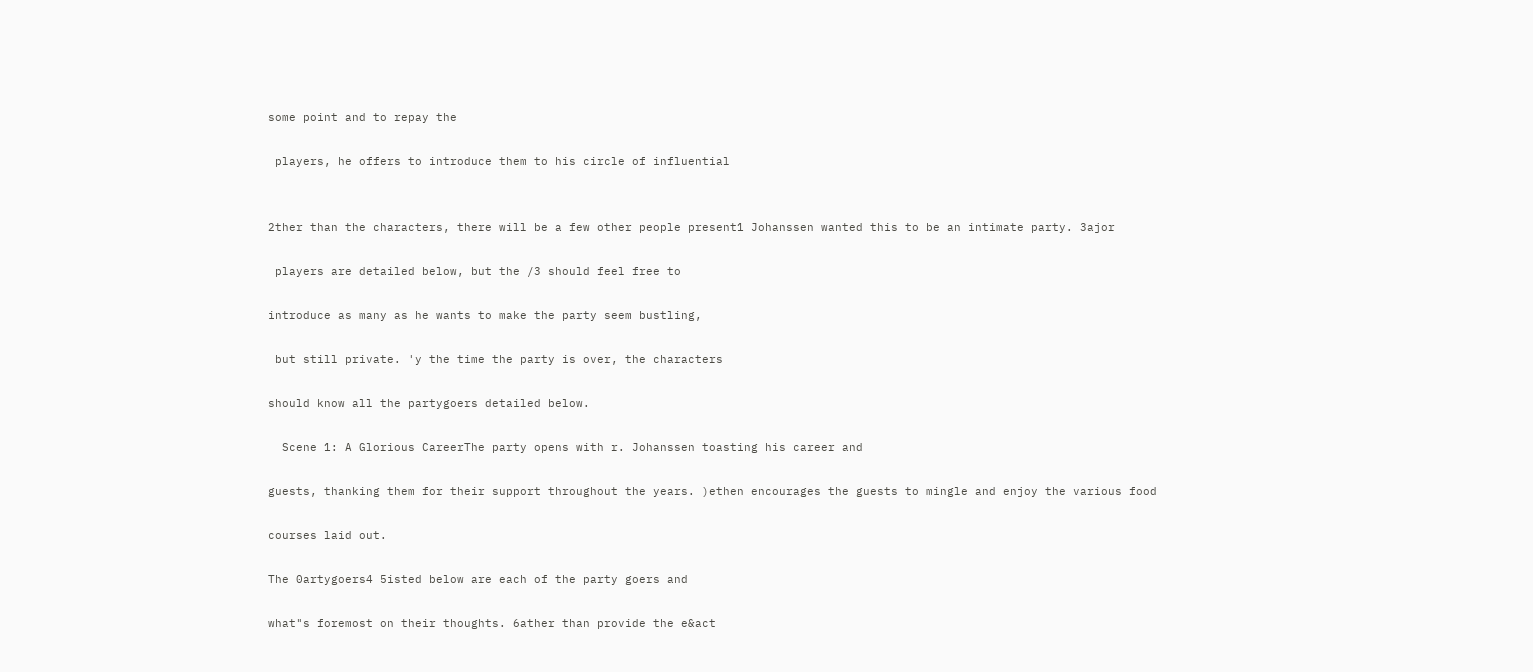some point and to repay the

 players, he offers to introduce them to his circle of influential


2ther than the characters, there will be a few other people present1 Johanssen wanted this to be an intimate party. 3ajor

 players are detailed below, but the /3 should feel free to

introduce as many as he wants to make the party seem bustling,

 but still private. 'y the time the party is over, the characters

should know all the partygoers detailed below.

  Scene 1: A Glorious CareerThe party opens with r. Johanssen toasting his career and

guests, thanking them for their support throughout the years. )ethen encourages the guests to mingle and enjoy the various food

courses laid out.

The 0artygoers4 5isted below are each of the party goers and

what"s foremost on their thoughts. 6ather than provide the e&act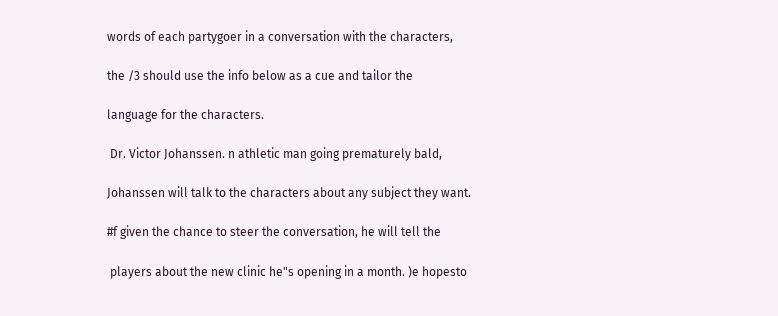words of each partygoer in a conversation with the characters,

the /3 should use the info below as a cue and tailor the

language for the characters.

 Dr. Victor Johanssen. n athletic man going prematurely bald,

Johanssen will talk to the characters about any subject they want.

#f given the chance to steer the conversation, he will tell the

 players about the new clinic he"s opening in a month. )e hopesto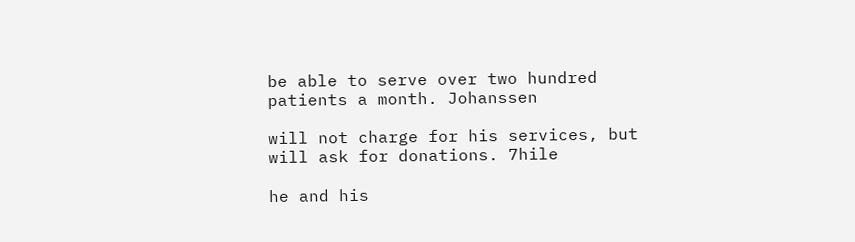be able to serve over two hundred patients a month. Johanssen

will not charge for his services, but will ask for donations. 7hile

he and his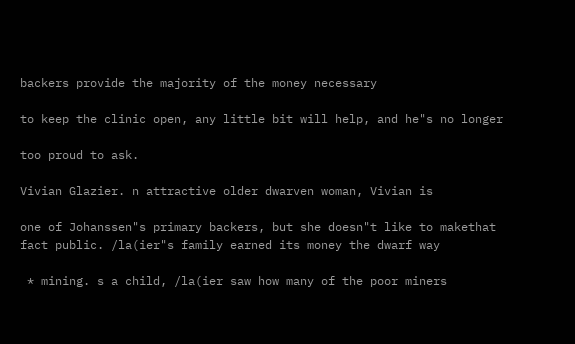backers provide the majority of the money necessary

to keep the clinic open, any little bit will help, and he"s no longer

too proud to ask.

Vivian Glazier. n attractive older dwarven woman, Vivian is

one of Johanssen"s primary backers, but she doesn"t like to makethat fact public. /la(ier"s family earned its money the dwarf way

 * mining. s a child, /la(ier saw how many of the poor miners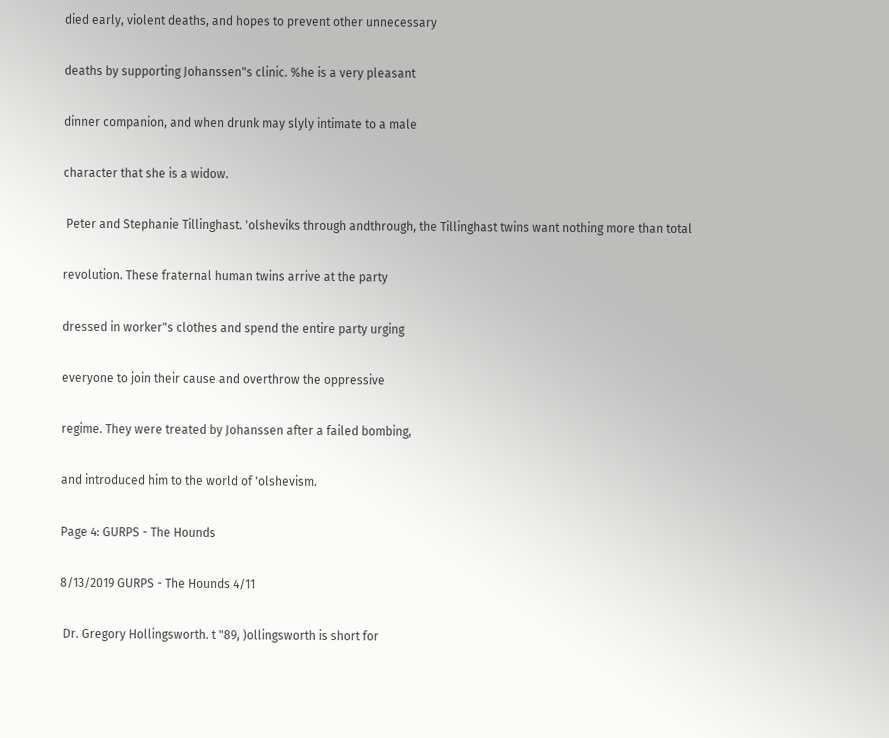died early, violent deaths, and hopes to prevent other unnecessary

deaths by supporting Johanssen"s clinic. %he is a very pleasant

dinner companion, and when drunk may slyly intimate to a male

character that she is a widow.

 Peter and Stephanie Tillinghast. 'olsheviks through andthrough, the Tillinghast twins want nothing more than total

revolution. These fraternal human twins arrive at the party

dressed in worker"s clothes and spend the entire party urging

everyone to join their cause and overthrow the oppressive

regime. They were treated by Johanssen after a failed bombing,

and introduced him to the world of 'olshevism.

Page 4: GURPS - The Hounds

8/13/2019 GURPS - The Hounds 4/11

 Dr. Gregory Hollingsworth. t "89, )ollingsworth is short for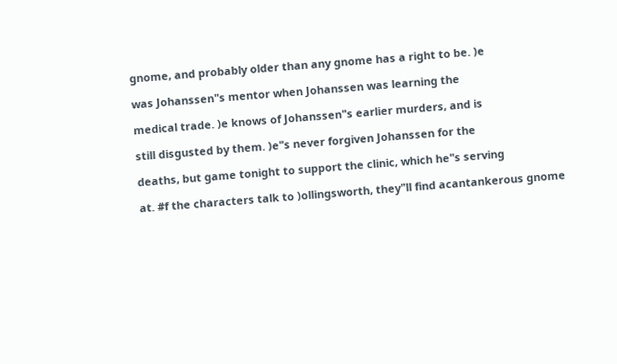gnome, and probably older than any gnome has a right to be. )e

was Johanssen"s mentor when Johanssen was learning the

medical trade. )e knows of Johanssen"s earlier murders, and is

still disgusted by them. )e"s never forgiven Johanssen for the

deaths, but game tonight to support the clinic, which he"s serving

at. #f the characters talk to )ollingsworth, they"ll find acantankerous gnome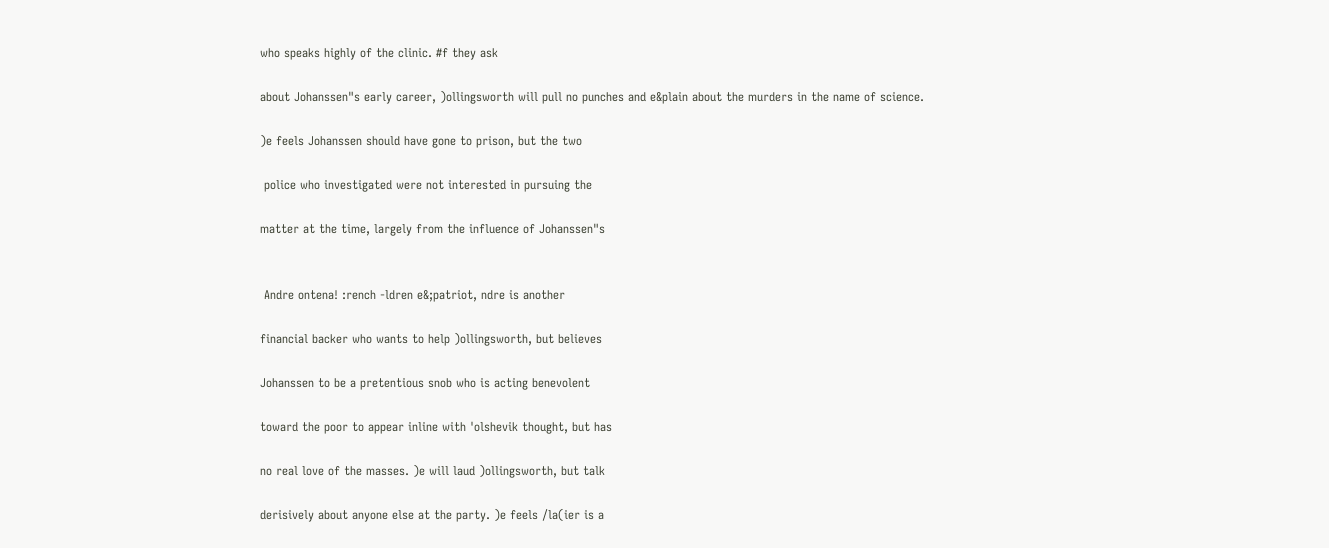who speaks highly of the clinic. #f they ask

about Johanssen"s early career, )ollingsworth will pull no punches and e&plain about the murders in the name of science.

)e feels Johanssen should have gone to prison, but the two

 police who investigated were not interested in pursuing the

matter at the time, largely from the influence of Johanssen"s


 Andre ontena! :rench -ldren e&;patriot, ndre is another

financial backer who wants to help )ollingsworth, but believes

Johanssen to be a pretentious snob who is acting benevolent

toward the poor to appear inline with 'olshevik thought, but has

no real love of the masses. )e will laud )ollingsworth, but talk

derisively about anyone else at the party. )e feels /la(ier is a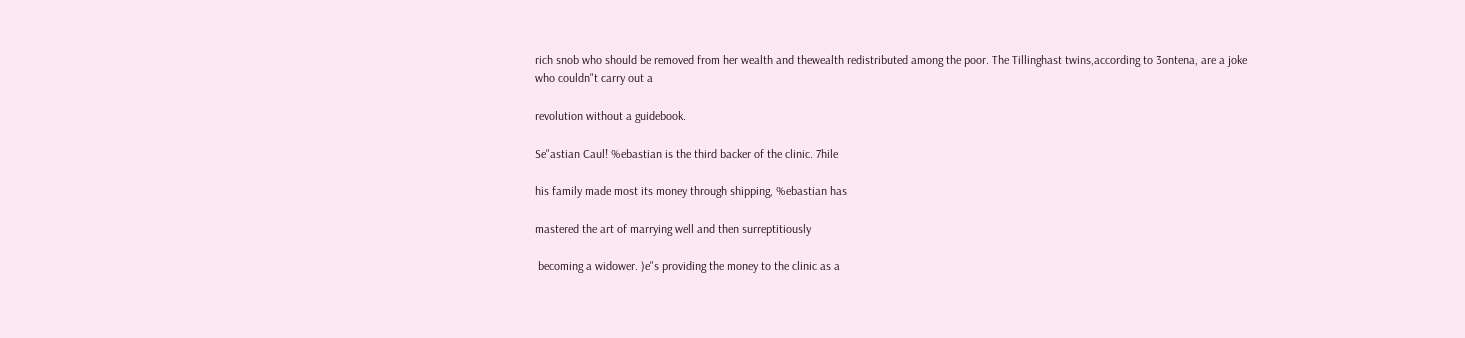rich snob who should be removed from her wealth and thewealth redistributed among the poor. The Tillinghast twins,according to 3ontena, are a joke who couldn"t carry out a

revolution without a guidebook.

Se"astian Caul! %ebastian is the third backer of the clinic. 7hile

his family made most its money through shipping, %ebastian has

mastered the art of marrying well and then surreptitiously

 becoming a widower. )e"s providing the money to the clinic as a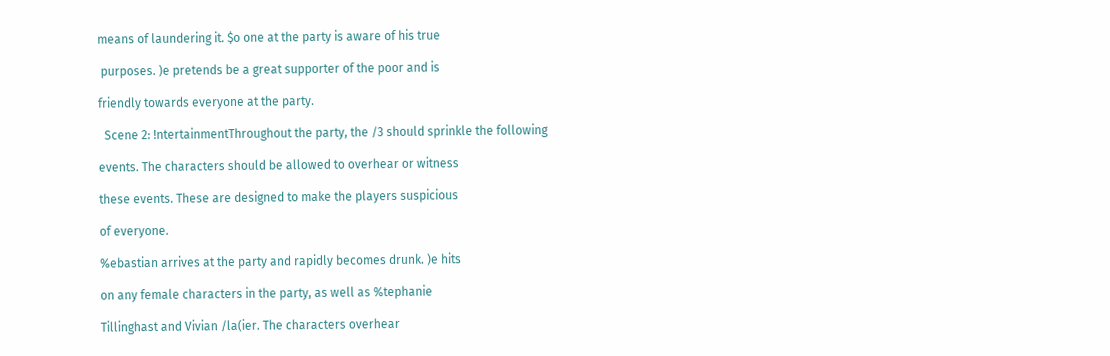means of laundering it. $o one at the party is aware of his true

 purposes. )e pretends be a great supporter of the poor and is

friendly towards everyone at the party.

  Scene 2: !ntertainmentThroughout the party, the /3 should sprinkle the following

events. The characters should be allowed to overhear or witness

these events. These are designed to make the players suspicious

of everyone.

%ebastian arrives at the party and rapidly becomes drunk. )e hits

on any female characters in the party, as well as %tephanie

Tillinghast and Vivian /la(ier. The characters overhear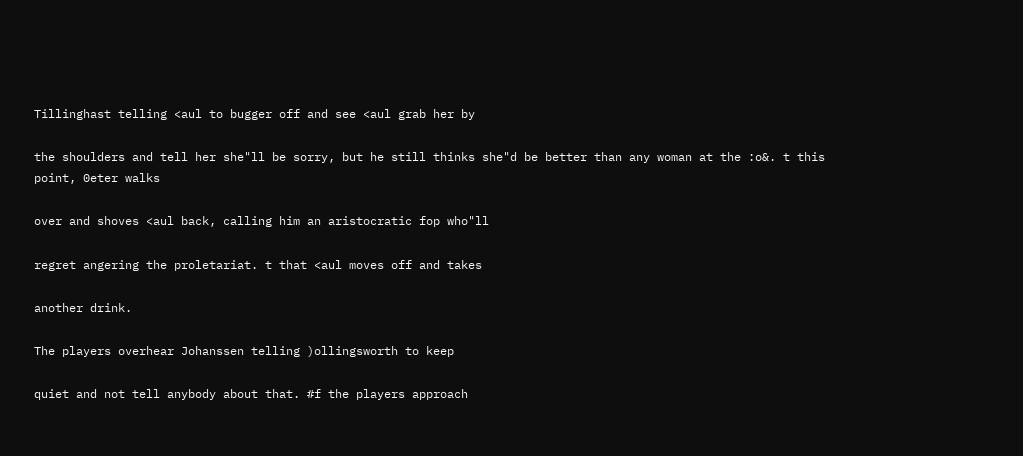Tillinghast telling <aul to bugger off and see <aul grab her by

the shoulders and tell her she"ll be sorry, but he still thinks she"d be better than any woman at the :o&. t this point, 0eter walks

over and shoves <aul back, calling him an aristocratic fop who"ll

regret angering the proletariat. t that <aul moves off and takes

another drink.

The players overhear Johanssen telling )ollingsworth to keep

quiet and not tell anybody about that. #f the players approach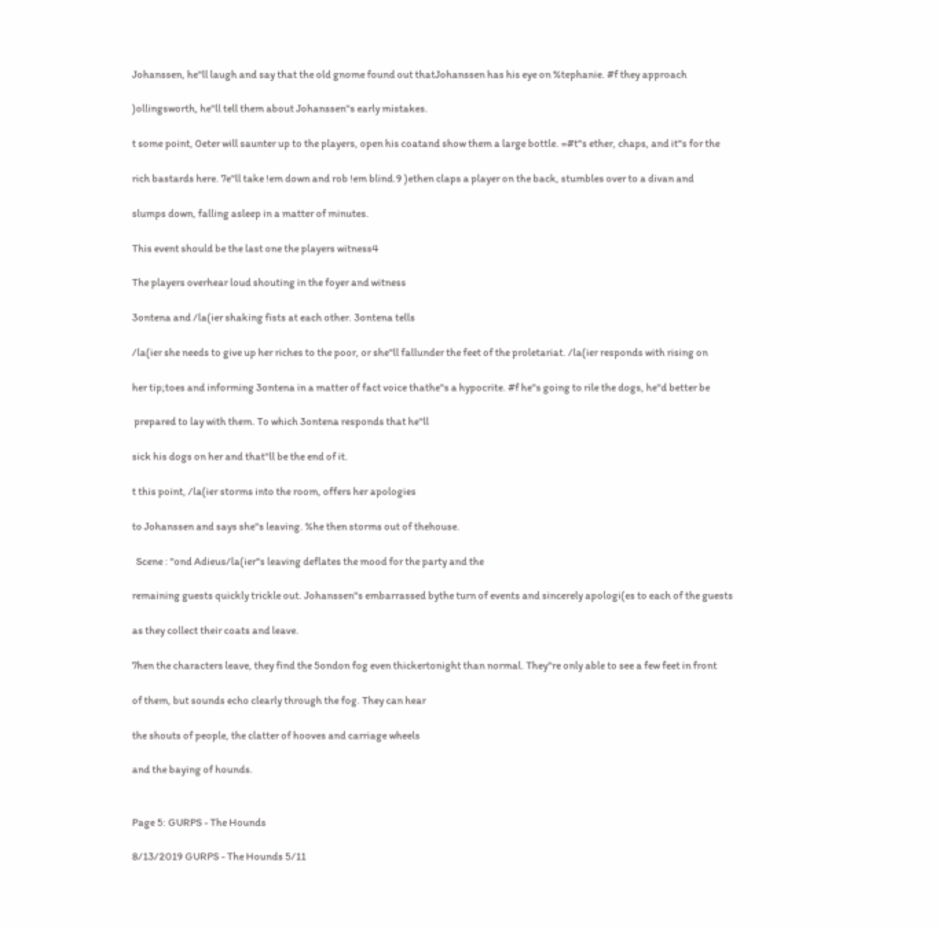Johanssen, he"ll laugh and say that the old gnome found out thatJohanssen has his eye on %tephanie. #f they approach

)ollingsworth, he"ll tell them about Johanssen"s early mistakes.

t some point, 0eter will saunter up to the players, open his coatand show them a large bottle. =#t"s ether, chaps, and it"s for the

rich bastards here. 7e"ll take !em down and rob !em blind.9 )ethen claps a player on the back, stumbles over to a divan and

slumps down, falling asleep in a matter of minutes.

This event should be the last one the players witness4

The players overhear loud shouting in the foyer and witness

3ontena and /la(ier shaking fists at each other. 3ontena tells

/la(ier she needs to give up her riches to the poor, or she"ll fallunder the feet of the proletariat. /la(ier responds with rising on

her tip;toes and informing 3ontena in a matter of fact voice thathe"s a hypocrite. #f he"s going to rile the dogs, he"d better be

 prepared to lay with them. To which 3ontena responds that he"ll

sick his dogs on her and that"ll be the end of it.

t this point, /la(ier storms into the room, offers her apologies

to Johanssen and says she"s leaving. %he then storms out of thehouse.

  Scene : "ond Adieus/la(ier"s leaving deflates the mood for the party and the

remaining guests quickly trickle out. Johanssen"s embarrassed bythe turn of events and sincerely apologi(es to each of the guests

as they collect their coats and leave.

7hen the characters leave, they find the 5ondon fog even thickertonight than normal. They"re only able to see a few feet in front

of them, but sounds echo clearly through the fog. They can hear

the shouts of people, the clatter of hooves and carriage wheels

and the baying of hounds.


Page 5: GURPS - The Hounds

8/13/2019 GURPS - The Hounds 5/11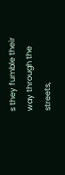s they fumble their way through the streets,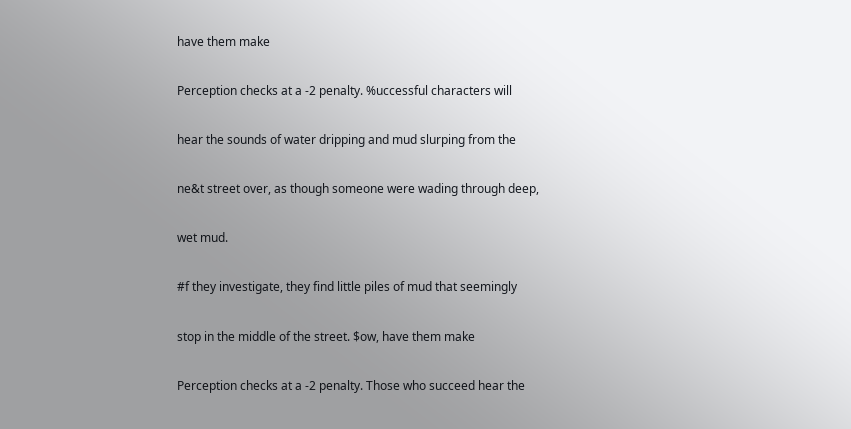have them make

Perception checks at a -2 penalty. %uccessful characters will

hear the sounds of water dripping and mud slurping from the

ne&t street over, as though someone were wading through deep,

wet mud.

#f they investigate, they find little piles of mud that seemingly

stop in the middle of the street. $ow, have them make

Perception checks at a -2 penalty. Those who succeed hear the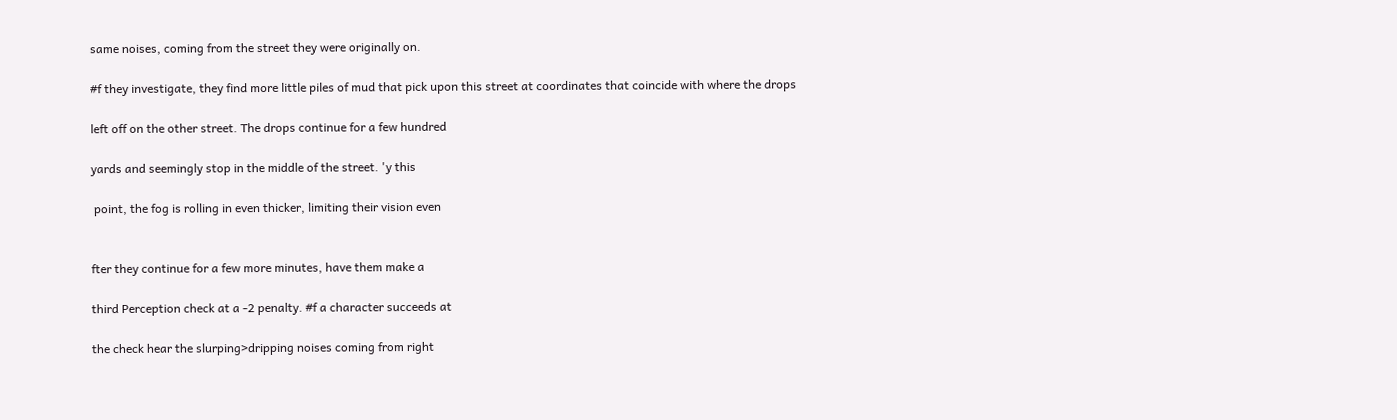same noises, coming from the street they were originally on.

#f they investigate, they find more little piles of mud that pick upon this street at coordinates that coincide with where the drops

left off on the other street. The drops continue for a few hundred

yards and seemingly stop in the middle of the street. 'y this

 point, the fog is rolling in even thicker, limiting their vision even


fter they continue for a few more minutes, have them make a

third Perception check at a -2 penalty. #f a character succeeds at

the check hear the slurping>dripping noises coming from right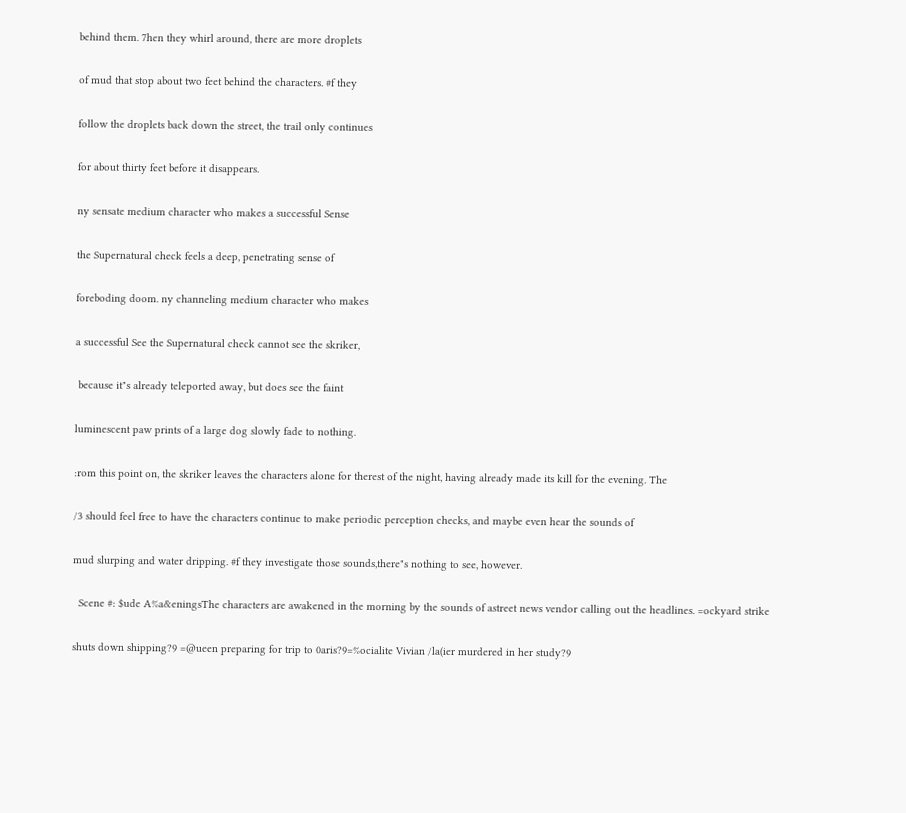behind them. 7hen they whirl around, there are more droplets

of mud that stop about two feet behind the characters. #f they

follow the droplets back down the street, the trail only continues

for about thirty feet before it disappears.

ny sensate medium character who makes a successful Sense

the Supernatural check feels a deep, penetrating sense of

foreboding doom. ny channeling medium character who makes

a successful See the Supernatural check cannot see the skriker,

 because it"s already teleported away, but does see the faint

luminescent paw prints of a large dog slowly fade to nothing.

:rom this point on, the skriker leaves the characters alone for therest of the night, having already made its kill for the evening. The

/3 should feel free to have the characters continue to make periodic perception checks, and maybe even hear the sounds of

mud slurping and water dripping. #f they investigate those sounds,there"s nothing to see, however.

  Scene #: $ude A%a&eningsThe characters are awakened in the morning by the sounds of astreet news vendor calling out the headlines. =ockyard strike

shuts down shipping?9 =@ueen preparing for trip to 0aris?9=%ocialite Vivian /la(ier murdered in her study?9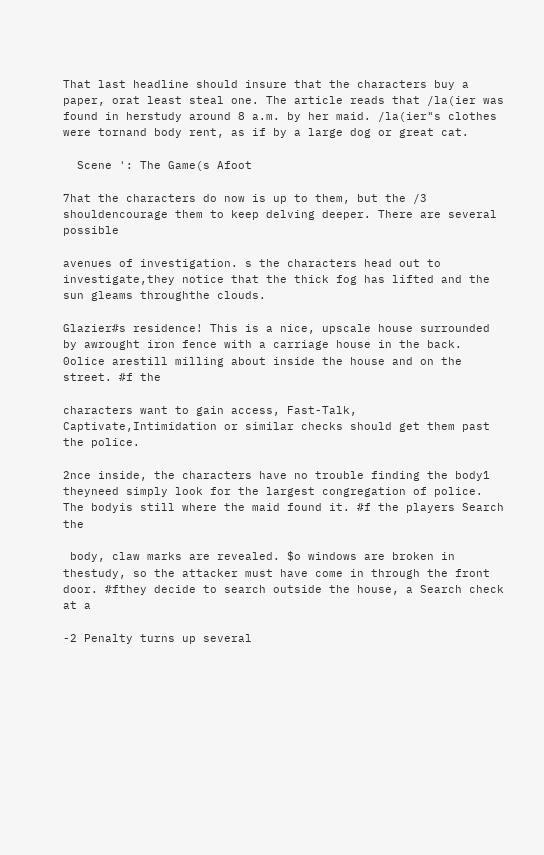That last headline should insure that the characters buy a paper, orat least steal one. The article reads that /la(ier was found in herstudy around 8 a.m. by her maid. /la(ier"s clothes were tornand body rent, as if by a large dog or great cat.

  Scene ': The Game(s Afoot

7hat the characters do now is up to them, but the /3 shouldencourage them to keep delving deeper. There are several possible

avenues of investigation. s the characters head out to investigate,they notice that the thick fog has lifted and the sun gleams throughthe clouds.

Glazier#s residence! This is a nice, upscale house surrounded by awrought iron fence with a carriage house in the back. 0olice arestill milling about inside the house and on the street. #f the

characters want to gain access, Fast-Talk, Captivate,Intimidation or similar checks should get them past the police.

2nce inside, the characters have no trouble finding the body1 theyneed simply look for the largest congregation of police. The bodyis still where the maid found it. #f the players Search the

 body, claw marks are revealed. $o windows are broken in thestudy, so the attacker must have come in through the front door. #fthey decide to search outside the house, a Search check at a

-2 Penalty turns up several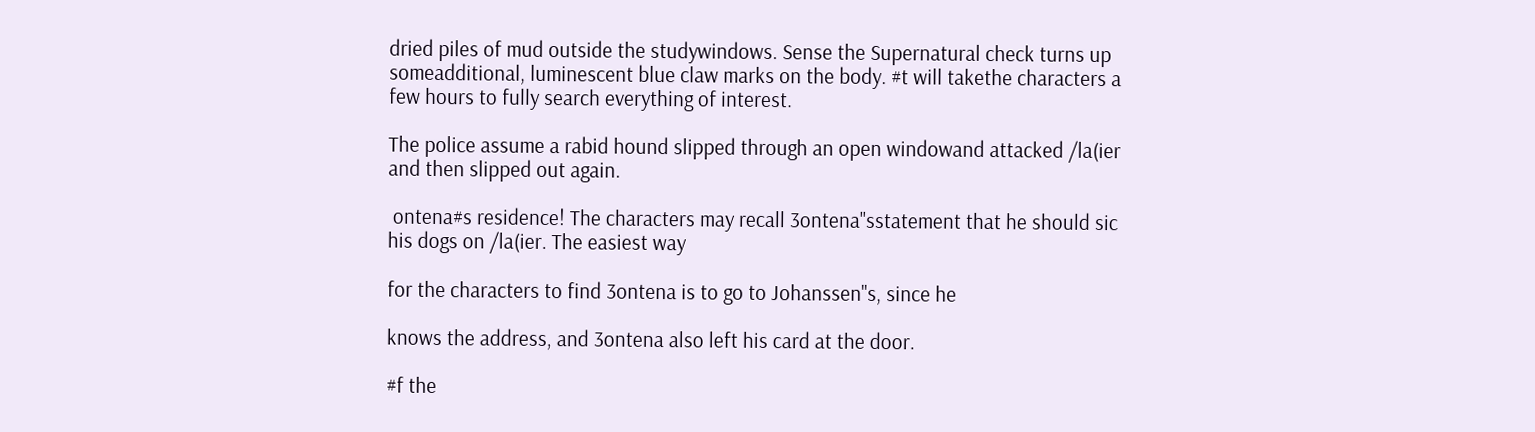dried piles of mud outside the studywindows. Sense the Supernatural check turns up someadditional, luminescent blue claw marks on the body. #t will takethe characters a few hours to fully search everything of interest.

The police assume a rabid hound slipped through an open windowand attacked /la(ier and then slipped out again.

 ontena#s residence! The characters may recall 3ontena"sstatement that he should sic his dogs on /la(ier. The easiest way

for the characters to find 3ontena is to go to Johanssen"s, since he

knows the address, and 3ontena also left his card at the door.

#f the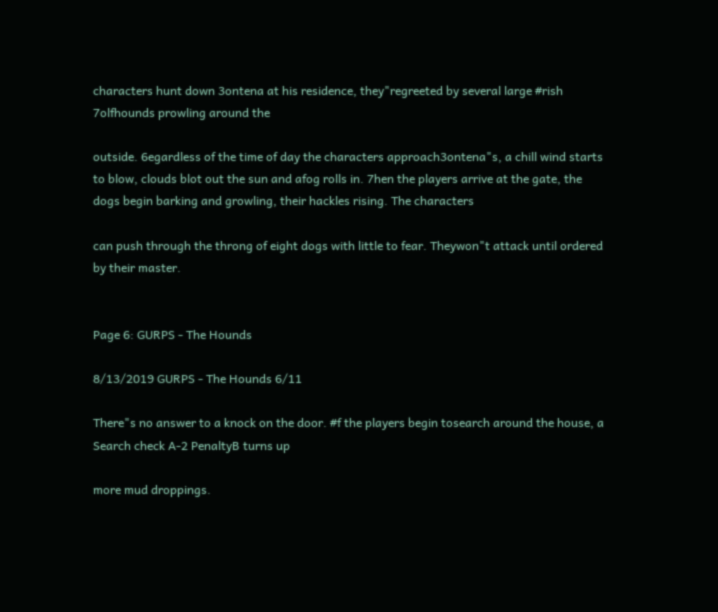characters hunt down 3ontena at his residence, they"regreeted by several large #rish 7olfhounds prowling around the

outside. 6egardless of the time of day the characters approach3ontena"s, a chill wind starts to blow, clouds blot out the sun and afog rolls in. 7hen the players arrive at the gate, the dogs begin barking and growling, their hackles rising. The characters

can push through the throng of eight dogs with little to fear. Theywon"t attack until ordered by their master.


Page 6: GURPS - The Hounds

8/13/2019 GURPS - The Hounds 6/11

There"s no answer to a knock on the door. #f the players begin tosearch around the house, a Search check A-2 PenaltyB turns up

more mud droppings.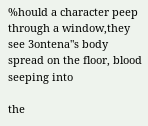%hould a character peep through a window,they see 3ontena"s body spread on the floor, blood seeping into

the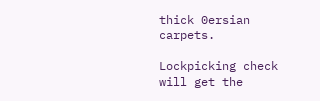thick 0ersian carpets.

Lockpicking check  will get the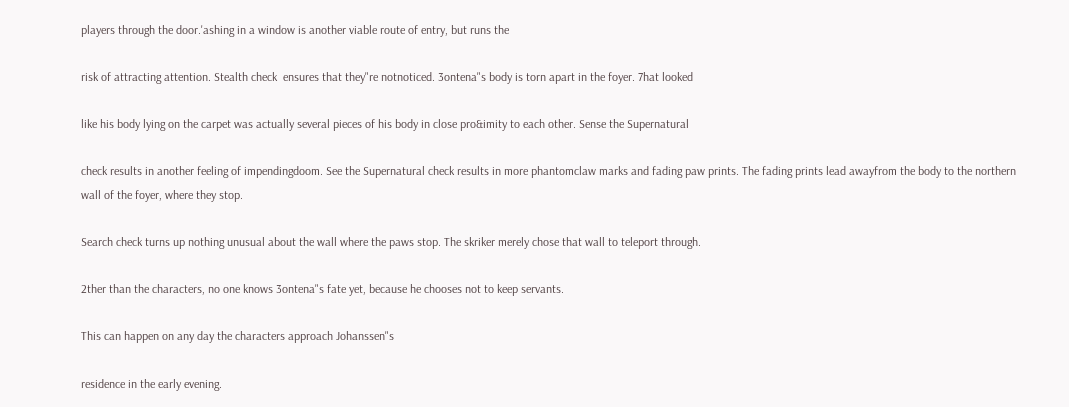players through the door.'ashing in a window is another viable route of entry, but runs the

risk of attracting attention. Stealth check  ensures that they"re notnoticed. 3ontena"s body is torn apart in the foyer. 7hat looked

like his body lying on the carpet was actually several pieces of his body in close pro&imity to each other. Sense the Supernatural

check results in another feeling of impendingdoom. See the Supernatural check results in more phantomclaw marks and fading paw prints. The fading prints lead awayfrom the body to the northern wall of the foyer, where they stop.

Search check turns up nothing unusual about the wall where the paws stop. The skriker merely chose that wall to teleport through.

2ther than the characters, no one knows 3ontena"s fate yet, because he chooses not to keep servants.

This can happen on any day the characters approach Johanssen"s

residence in the early evening.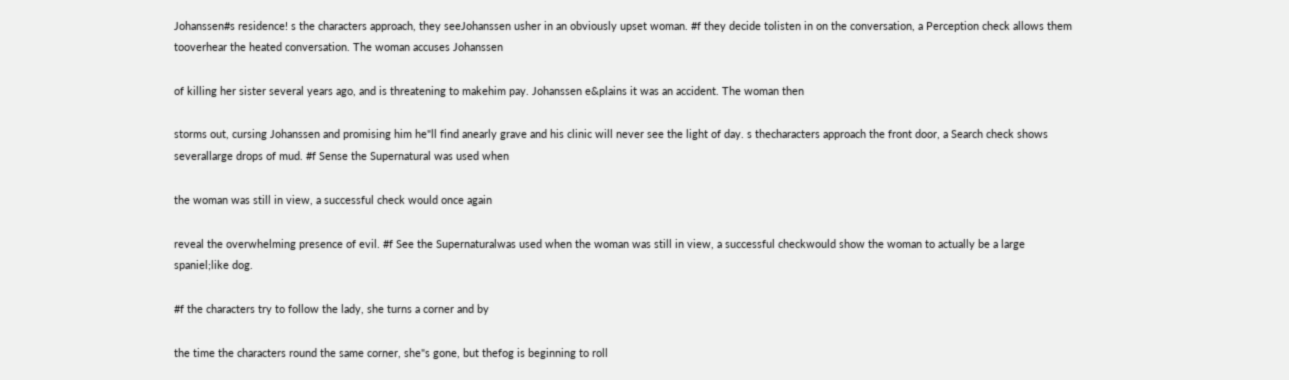Johanssen#s residence! s the characters approach, they seeJohanssen usher in an obviously upset woman. #f they decide tolisten in on the conversation, a Perception check allows them tooverhear the heated conversation. The woman accuses Johanssen

of killing her sister several years ago, and is threatening to makehim pay. Johanssen e&plains it was an accident. The woman then

storms out, cursing Johanssen and promising him he"ll find anearly grave and his clinic will never see the light of day. s thecharacters approach the front door, a Search check shows severallarge drops of mud. #f Sense the Supernatural was used when

the woman was still in view, a successful check would once again

reveal the overwhelming presence of evil. #f See the Supernaturalwas used when the woman was still in view, a successful checkwould show the woman to actually be a large spaniel;like dog.

#f the characters try to follow the lady, she turns a corner and by

the time the characters round the same corner, she"s gone, but thefog is beginning to roll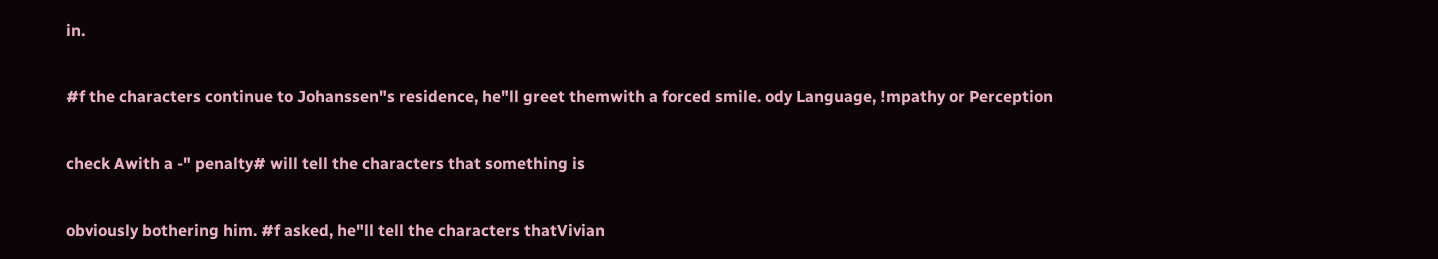in.

#f the characters continue to Johanssen"s residence, he"ll greet themwith a forced smile. ody Language, !mpathy or Perception

check Awith a -" penalty# will tell the characters that something is

obviously bothering him. #f asked, he"ll tell the characters thatVivian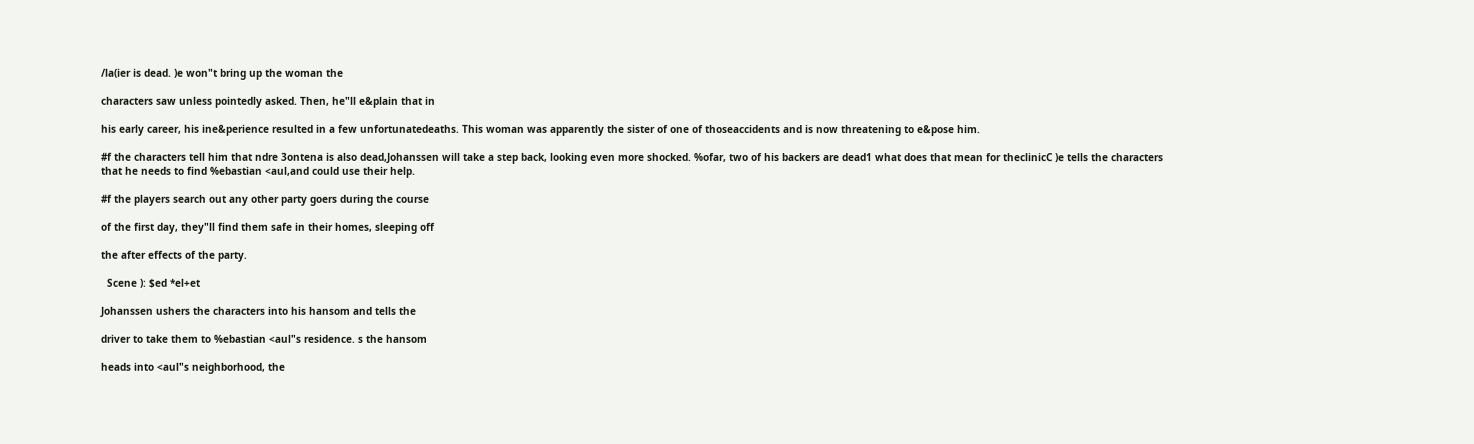/la(ier is dead. )e won"t bring up the woman the

characters saw unless pointedly asked. Then, he"ll e&plain that in

his early career, his ine&perience resulted in a few unfortunatedeaths. This woman was apparently the sister of one of thoseaccidents and is now threatening to e&pose him.

#f the characters tell him that ndre 3ontena is also dead,Johanssen will take a step back, looking even more shocked. %ofar, two of his backers are dead1 what does that mean for theclinicC )e tells the characters that he needs to find %ebastian <aul,and could use their help.

#f the players search out any other party goers during the course

of the first day, they"ll find them safe in their homes, sleeping off

the after effects of the party.

  Scene ): $ed *el+et

Johanssen ushers the characters into his hansom and tells the

driver to take them to %ebastian <aul"s residence. s the hansom

heads into <aul"s neighborhood, the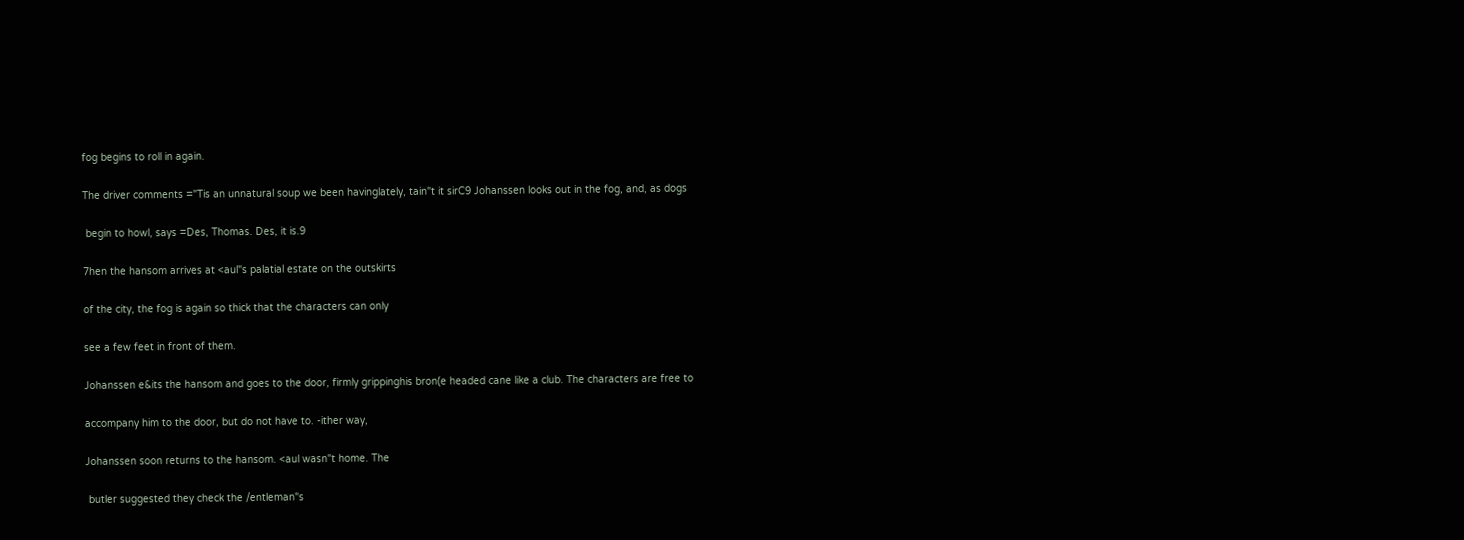fog begins to roll in again.

The driver comments ="Tis an unnatural soup we been havinglately, tain"t it sirC9 Johanssen looks out in the fog, and, as dogs

 begin to howl, says =Des, Thomas. Des, it is.9

7hen the hansom arrives at <aul"s palatial estate on the outskirts

of the city, the fog is again so thick that the characters can only

see a few feet in front of them.

Johanssen e&its the hansom and goes to the door, firmly grippinghis bron(e headed cane like a club. The characters are free to

accompany him to the door, but do not have to. -ither way,

Johanssen soon returns to the hansom. <aul wasn"t home. The

 butler suggested they check the /entleman"s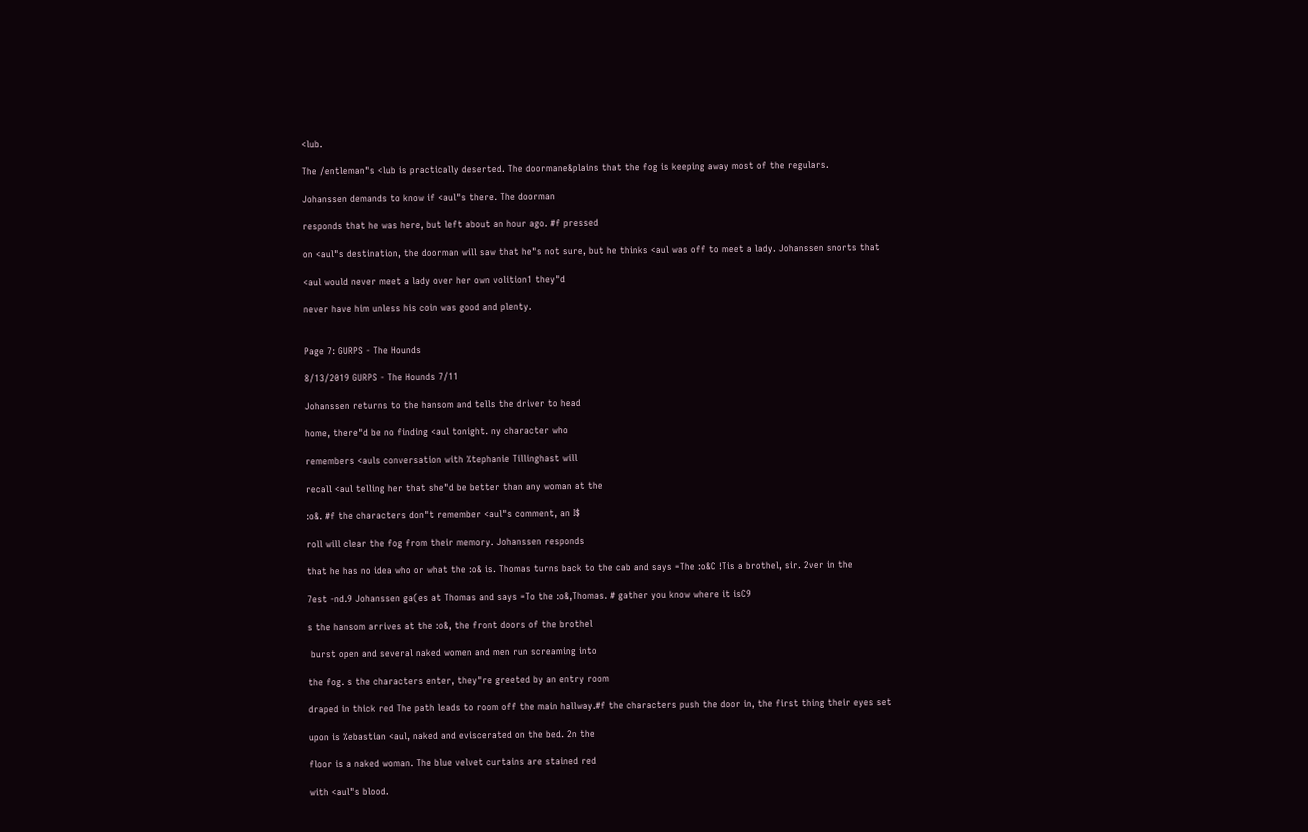<lub.

The /entleman"s <lub is practically deserted. The doormane&plains that the fog is keeping away most of the regulars.

Johanssen demands to know if <aul"s there. The doorman

responds that he was here, but left about an hour ago. #f pressed

on <aul"s destination, the doorman will saw that he"s not sure, but he thinks <aul was off to meet a lady. Johanssen snorts that

<aul would never meet a lady over her own volition1 they"d

never have him unless his coin was good and plenty.


Page 7: GURPS - The Hounds

8/13/2019 GURPS - The Hounds 7/11

Johanssen returns to the hansom and tells the driver to head

home, there"d be no finding <aul tonight. ny character who

remembers <auls conversation with %tephanie Tillinghast will

recall <aul telling her that she"d be better than any woman at the

:o&. #f the characters don"t remember <aul"s comment, an I$

roll will clear the fog from their memory. Johanssen responds

that he has no idea who or what the :o& is. Thomas turns back to the cab and says =The :o&C !Tis a brothel, sir. 2ver in the

7est -nd.9 Johanssen ga(es at Thomas and says =To the :o&,Thomas. # gather you know where it isC9

s the hansom arrives at the :o&, the front doors of the brothel

 burst open and several naked women and men run screaming into

the fog. s the characters enter, they"re greeted by an entry room

draped in thick red The path leads to room off the main hallway.#f the characters push the door in, the first thing their eyes set

upon is %ebastian <aul, naked and eviscerated on the bed. 2n the

floor is a naked woman. The blue velvet curtains are stained red

with <aul"s blood.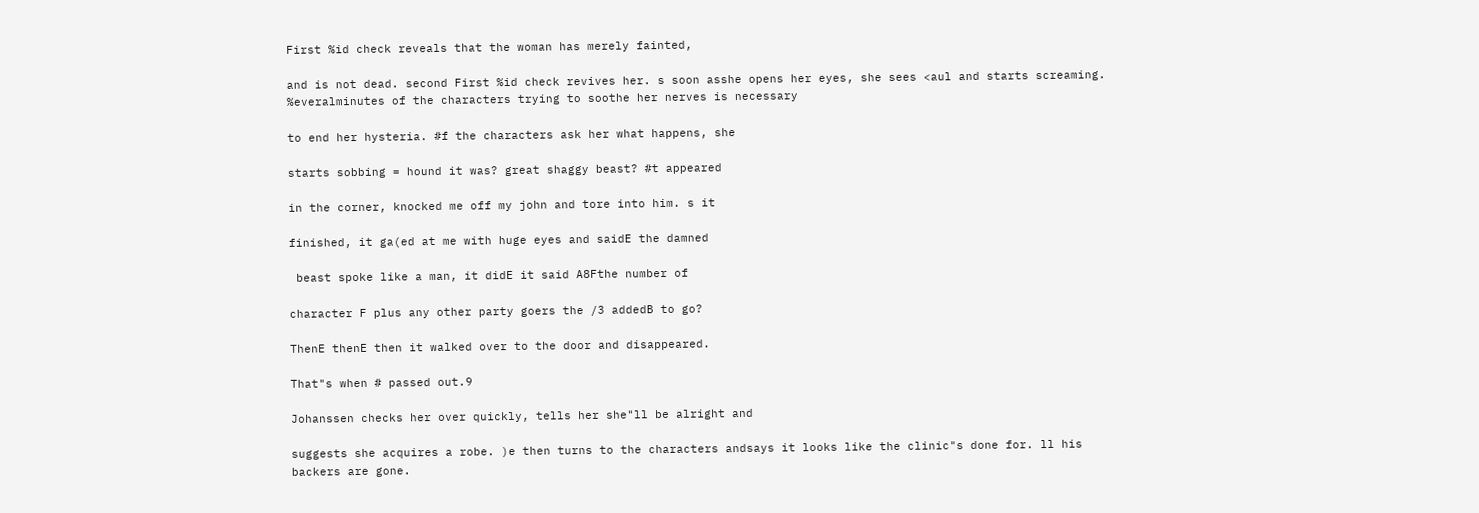First %id check reveals that the woman has merely fainted,

and is not dead. second First %id check revives her. s soon asshe opens her eyes, she sees <aul and starts screaming. %everalminutes of the characters trying to soothe her nerves is necessary

to end her hysteria. #f the characters ask her what happens, she

starts sobbing = hound it was? great shaggy beast? #t appeared

in the corner, knocked me off my john and tore into him. s it

finished, it ga(ed at me with huge eyes and saidE the damned

 beast spoke like a man, it didE it said A8Fthe number of

character F plus any other party goers the /3 addedB to go?

ThenE thenE then it walked over to the door and disappeared.

That"s when # passed out.9

Johanssen checks her over quickly, tells her she"ll be alright and

suggests she acquires a robe. )e then turns to the characters andsays it looks like the clinic"s done for. ll his backers are gone.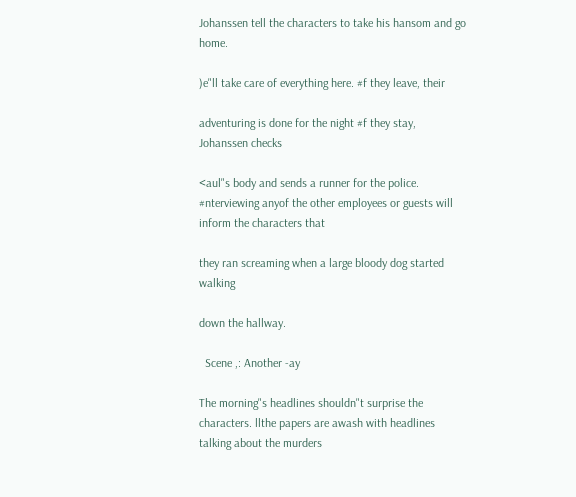Johanssen tell the characters to take his hansom and go home.

)e"ll take care of everything here. #f they leave, their

adventuring is done for the night #f they stay, Johanssen checks

<aul"s body and sends a runner for the police. #nterviewing anyof the other employees or guests will inform the characters that

they ran screaming when a large bloody dog started walking

down the hallway.

  Scene ,: Another -ay

The morning"s headlines shouldn"t surprise the characters. llthe papers are awash with headlines talking about the murders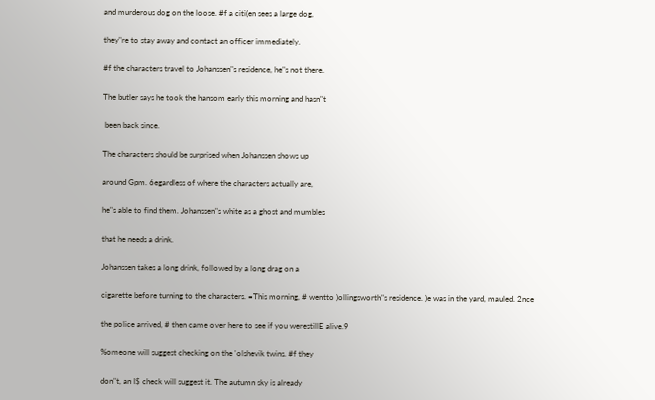and murderous dog on the loose. #f a citi(en sees a large dog,

they"re to stay away and contact an officer immediately.

#f the characters travel to Johanssen"s residence, he"s not there.

The butler says he took the hansom early this morning and hasn"t

 been back since.

The characters should be surprised when Johanssen shows up

around Gpm. 6egardless of where the characters actually are,

he"s able to find them. Johanssen"s white as a ghost and mumbles

that he needs a drink.

Johanssen takes a long drink, followed by a long drag on a

cigarette before turning to the characters. =This morning, # wentto )ollingsworth"s residence. )e was in the yard, mauled. 2nce

the police arrived, # then came over here to see if you werestillE alive.9

%omeone will suggest checking on the 'olshevik twins. #f they

don"t, an I$ check will suggest it. The autumn sky is already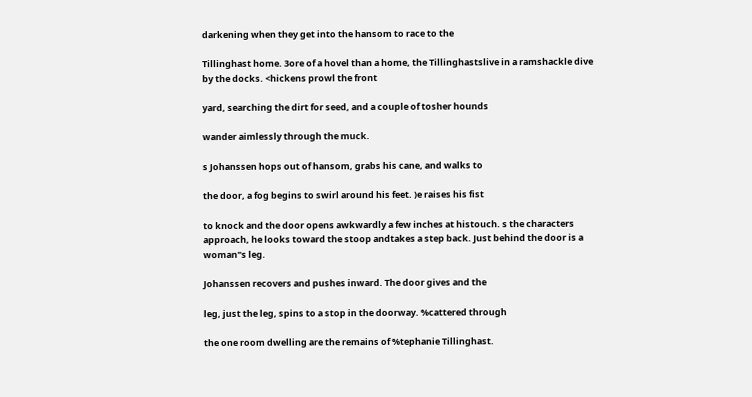darkening when they get into the hansom to race to the

Tillinghast home. 3ore of a hovel than a home, the Tillinghastslive in a ramshackle dive by the docks. <hickens prowl the front

yard, searching the dirt for seed, and a couple of tosher hounds

wander aimlessly through the muck.

s Johanssen hops out of hansom, grabs his cane, and walks to

the door, a fog begins to swirl around his feet. )e raises his fist

to knock and the door opens awkwardly a few inches at histouch. s the characters approach, he looks toward the stoop andtakes a step back. Just behind the door is a woman"s leg.

Johanssen recovers and pushes inward. The door gives and the

leg, just the leg, spins to a stop in the doorway. %cattered through

the one room dwelling are the remains of %tephanie Tillinghast.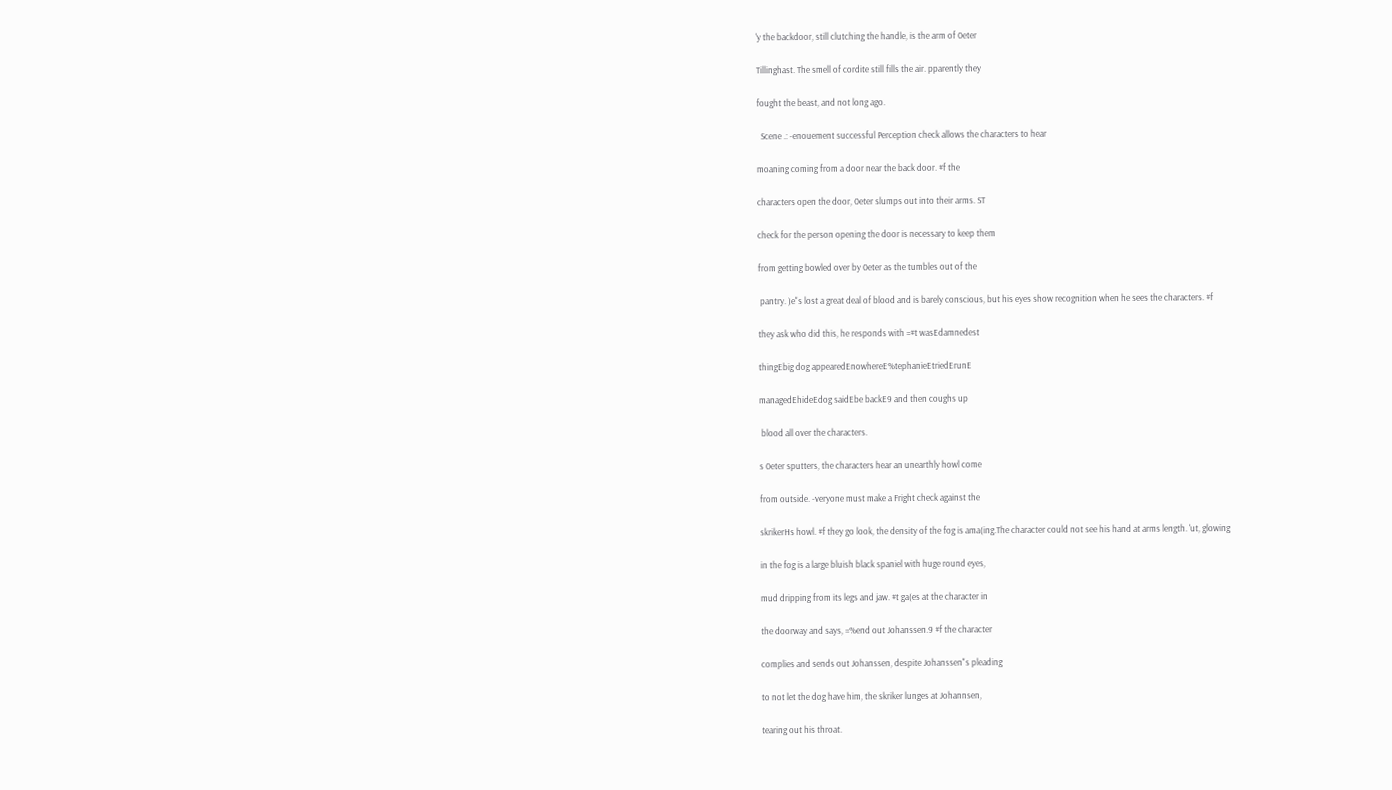'y the backdoor, still clutching the handle, is the arm of 0eter

Tillinghast. The smell of cordite still fills the air. pparently they

fought the beast, and not long ago.

  Scene .: -enouement successful Perception check allows the characters to hear

moaning coming from a door near the back door. #f the

characters open the door, 0eter slumps out into their arms. ST

check for the person opening the door is necessary to keep them

from getting bowled over by 0eter as the tumbles out of the

 pantry. )e"s lost a great deal of blood and is barely conscious, but his eyes show recognition when he sees the characters. #f

they ask who did this, he responds with =#t wasEdamnedest

thingEbig dog appearedEnowhereE%tephanieEtriedErunE

managedEhideEdog saidEbe backE9 and then coughs up

 blood all over the characters.

s 0eter sputters, the characters hear an unearthly howl come

from outside. -veryone must make a Fright check against the

skrikerHs howl. #f they go look, the density of the fog is ama(ing.The character could not see his hand at arms length. 'ut, glowing

in the fog is a large bluish black spaniel with huge round eyes,

mud dripping from its legs and jaw. #t ga(es at the character in

the doorway and says, =%end out Johanssen.9 #f the character

complies and sends out Johanssen, despite Johanssen"s pleading

to not let the dog have him, the skriker lunges at Johannsen,

tearing out his throat.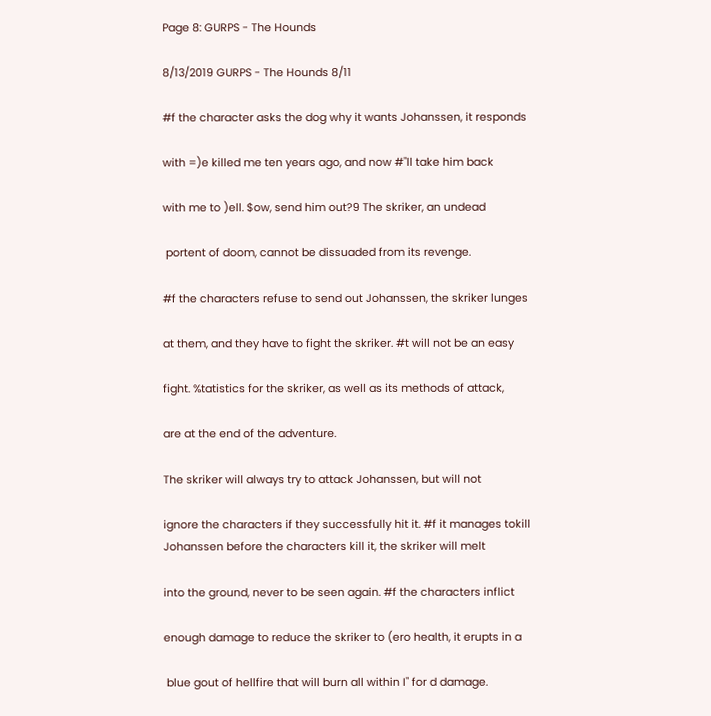Page 8: GURPS - The Hounds

8/13/2019 GURPS - The Hounds 8/11

#f the character asks the dog why it wants Johanssen, it responds

with =)e killed me ten years ago, and now #"ll take him back

with me to )ell. $ow, send him out?9 The skriker, an undead

 portent of doom, cannot be dissuaded from its revenge.

#f the characters refuse to send out Johanssen, the skriker lunges

at them, and they have to fight the skriker. #t will not be an easy

fight. %tatistics for the skriker, as well as its methods of attack,

are at the end of the adventure.

The skriker will always try to attack Johanssen, but will not

ignore the characters if they successfully hit it. #f it manages tokill Johanssen before the characters kill it, the skriker will melt

into the ground, never to be seen again. #f the characters inflict

enough damage to reduce the skriker to (ero health, it erupts in a

 blue gout of hellfire that will burn all within I" for d damage.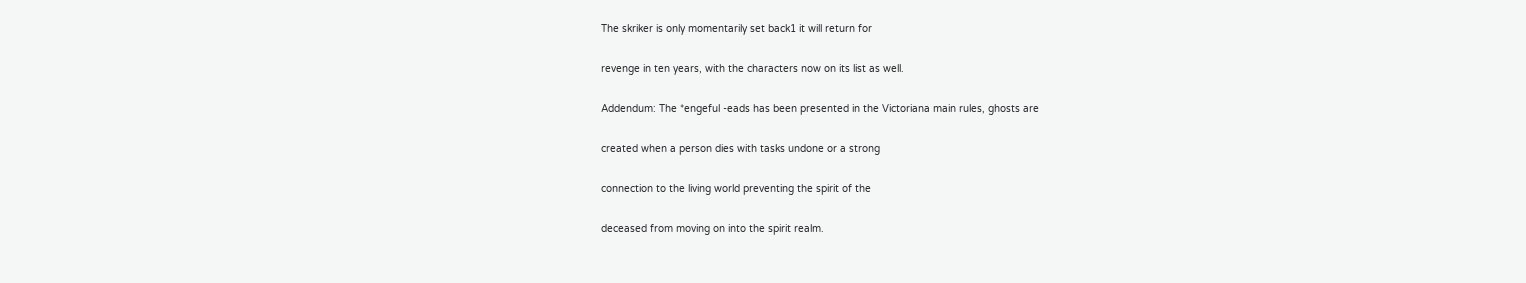The skriker is only momentarily set back1 it will return for

revenge in ten years, with the characters now on its list as well.

Addendum: The *engeful -eads has been presented in the Victoriana main rules, ghosts are

created when a person dies with tasks undone or a strong

connection to the living world preventing the spirit of the

deceased from moving on into the spirit realm.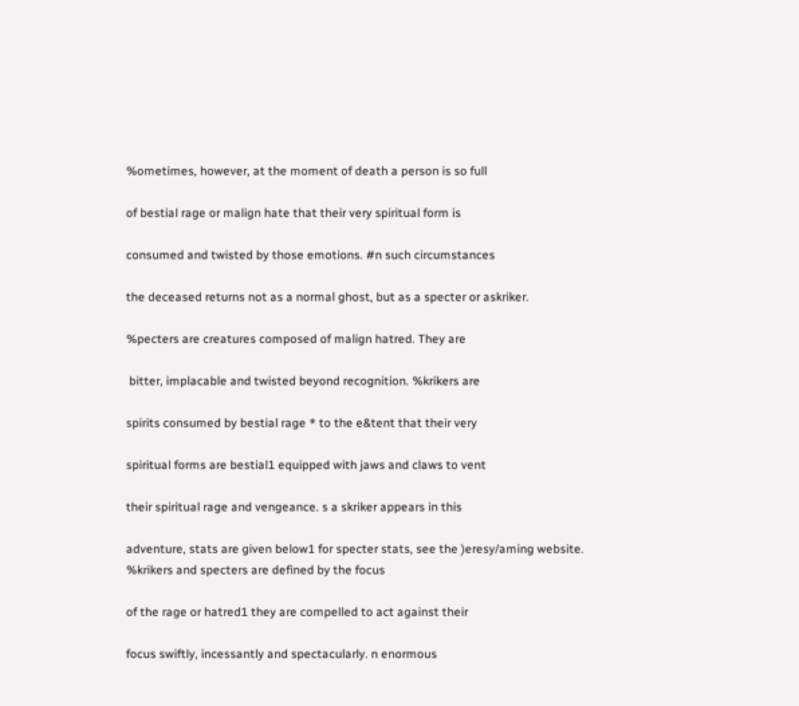%ometimes, however, at the moment of death a person is so full

of bestial rage or malign hate that their very spiritual form is

consumed and twisted by those emotions. #n such circumstances

the deceased returns not as a normal ghost, but as a specter or askriker.

%pecters are creatures composed of malign hatred. They are

 bitter, implacable and twisted beyond recognition. %krikers are

spirits consumed by bestial rage * to the e&tent that their very

spiritual forms are bestial1 equipped with jaws and claws to vent

their spiritual rage and vengeance. s a skriker appears in this

adventure, stats are given below1 for specter stats, see the )eresy/aming website. %krikers and specters are defined by the focus

of the rage or hatred1 they are compelled to act against their

focus swiftly, incessantly and spectacularly. n enormous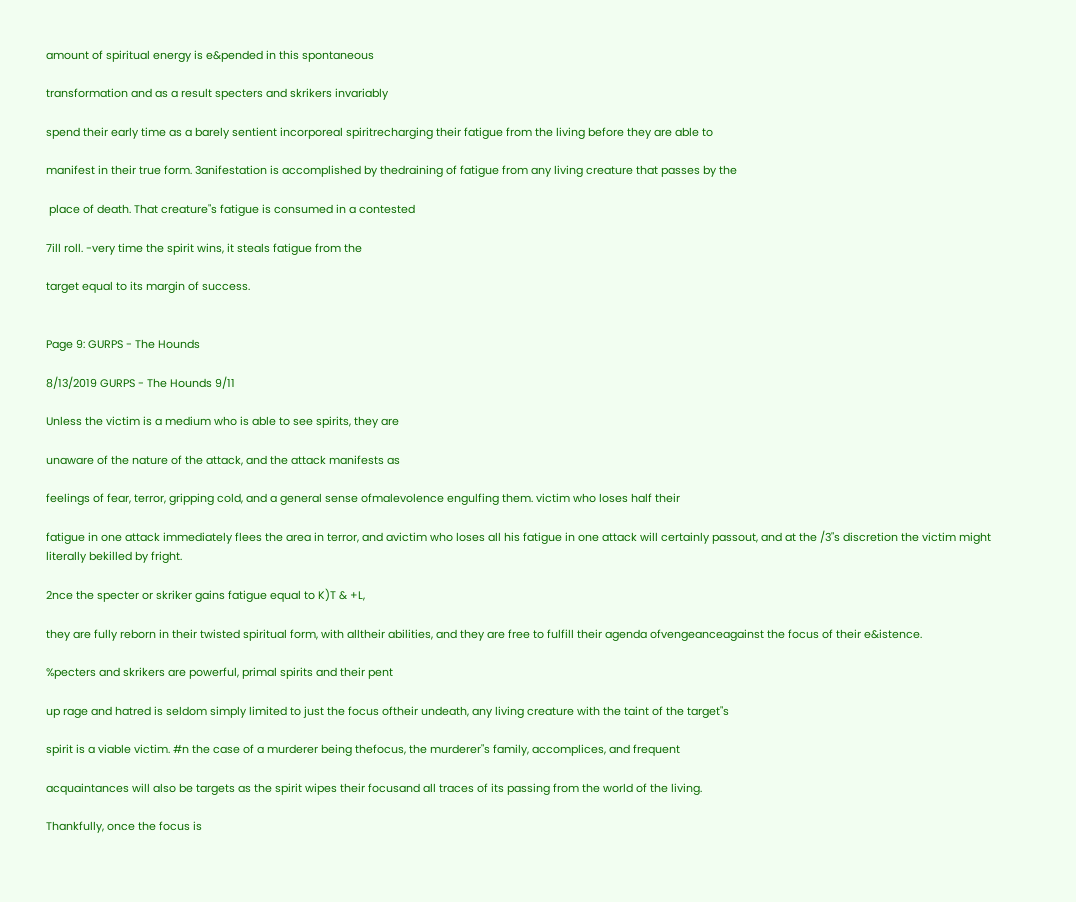amount of spiritual energy is e&pended in this spontaneous

transformation and as a result specters and skrikers invariably

spend their early time as a barely sentient incorporeal spiritrecharging their fatigue from the living before they are able to

manifest in their true form. 3anifestation is accomplished by thedraining of fatigue from any living creature that passes by the

 place of death. That creature"s fatigue is consumed in a contested

7ill roll. -very time the spirit wins, it steals fatigue from the

target equal to its margin of success.


Page 9: GURPS - The Hounds

8/13/2019 GURPS - The Hounds 9/11

Unless the victim is a medium who is able to see spirits, they are

unaware of the nature of the attack, and the attack manifests as

feelings of fear, terror, gripping cold, and a general sense ofmalevolence engulfing them. victim who loses half their

fatigue in one attack immediately flees the area in terror, and avictim who loses all his fatigue in one attack will certainly passout, and at the /3"s discretion the victim might literally bekilled by fright.

2nce the specter or skriker gains fatigue equal to K)T & +L,

they are fully reborn in their twisted spiritual form, with alltheir abilities, and they are free to fulfill their agenda ofvengeanceagainst the focus of their e&istence.

%pecters and skrikers are powerful, primal spirits and their pent

up rage and hatred is seldom simply limited to just the focus oftheir undeath, any living creature with the taint of the target"s

spirit is a viable victim. #n the case of a murderer being thefocus, the murderer"s family, accomplices, and frequent

acquaintances will also be targets as the spirit wipes their focusand all traces of its passing from the world of the living.

Thankfully, once the focus is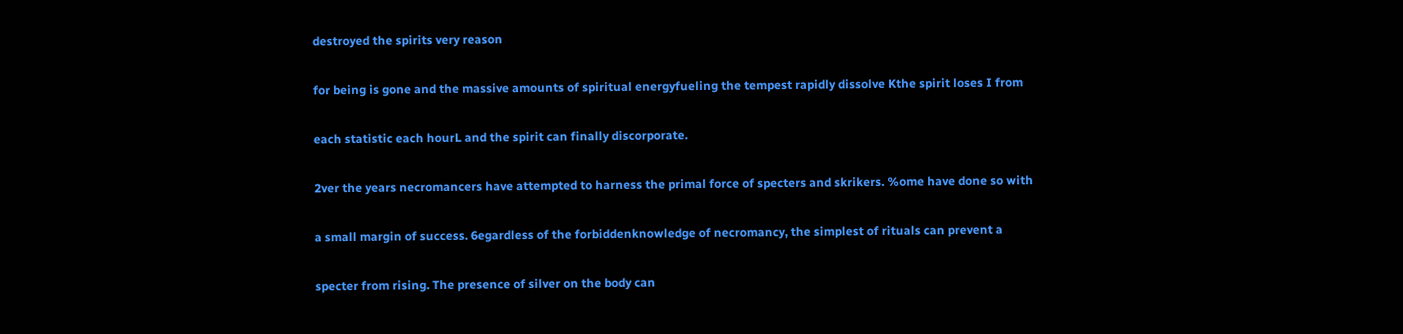destroyed the spirits very reason

for being is gone and the massive amounts of spiritual energyfueling the tempest rapidly dissolve Kthe spirit loses I from

each statistic each hourL and the spirit can finally discorporate.

2ver the years necromancers have attempted to harness the primal force of specters and skrikers. %ome have done so with

a small margin of success. 6egardless of the forbiddenknowledge of necromancy, the simplest of rituals can prevent a

specter from rising. The presence of silver on the body can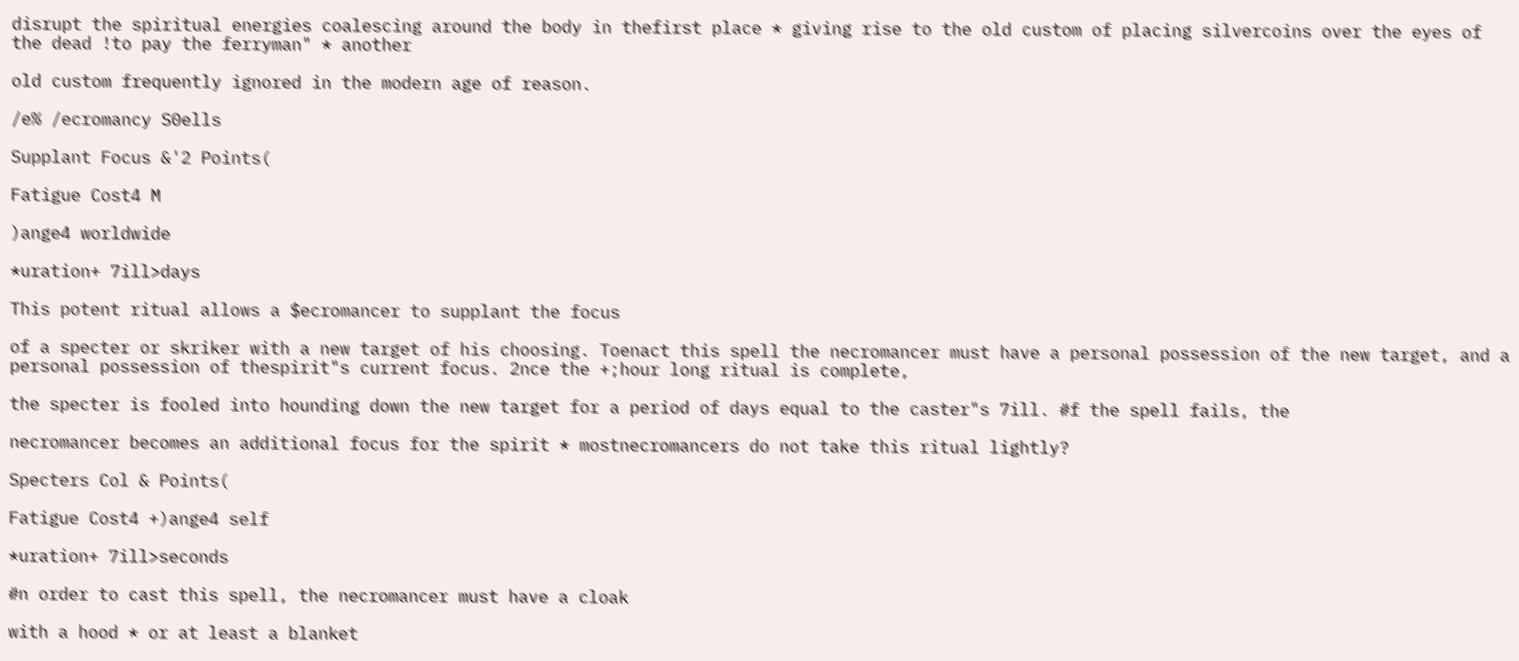disrupt the spiritual energies coalescing around the body in thefirst place * giving rise to the old custom of placing silvercoins over the eyes of the dead !to pay the ferryman" * another

old custom frequently ignored in the modern age of reason.

/e% /ecromancy S0ells

Supplant Focus &'2 Points(

Fatigue Cost4 M

)ange4 worldwide

*uration+ 7ill>days

This potent ritual allows a $ecromancer to supplant the focus

of a specter or skriker with a new target of his choosing. Toenact this spell the necromancer must have a personal possession of the new target, and a personal possession of thespirit"s current focus. 2nce the +;hour long ritual is complete,

the specter is fooled into hounding down the new target for a period of days equal to the caster"s 7ill. #f the spell fails, the

necromancer becomes an additional focus for the spirit * mostnecromancers do not take this ritual lightly?

Specters Col & Points(

Fatigue Cost4 +)ange4 self

*uration+ 7ill>seconds

#n order to cast this spell, the necromancer must have a cloak

with a hood * or at least a blanket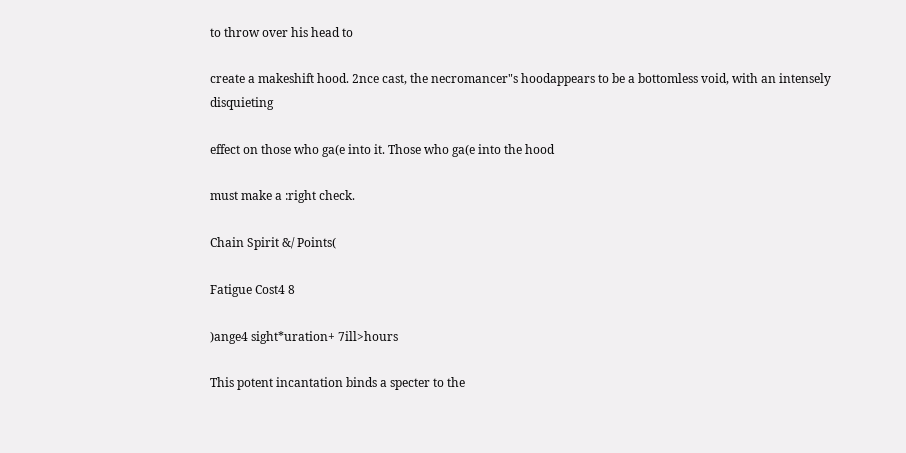to throw over his head to

create a makeshift hood. 2nce cast, the necromancer"s hoodappears to be a bottomless void, with an intensely disquieting

effect on those who ga(e into it. Those who ga(e into the hood

must make a :right check.

Chain Spirit &/ Points(

Fatigue Cost4 8

)ange4 sight*uration+ 7ill>hours

This potent incantation binds a specter to the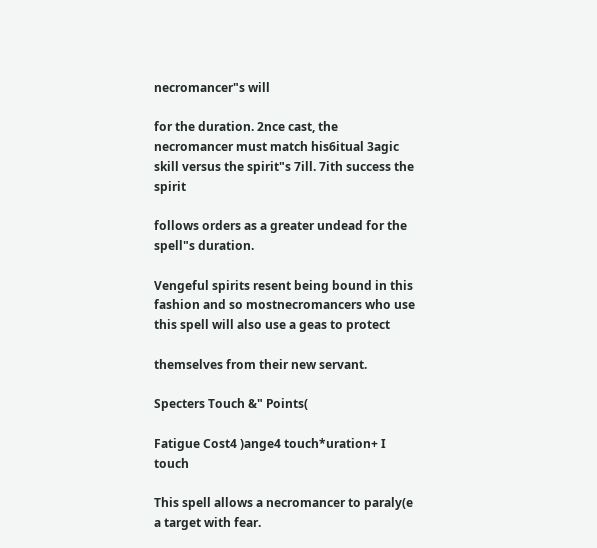necromancer"s will

for the duration. 2nce cast, the necromancer must match his6itual 3agic skill versus the spirit"s 7ill. 7ith success the spirit

follows orders as a greater undead for the spell"s duration.

Vengeful spirits resent being bound in this fashion and so mostnecromancers who use this spell will also use a geas to protect

themselves from their new servant.

Specters Touch &" Points(

Fatigue Cost4 )ange4 touch*uration+ I touch

This spell allows a necromancer to paraly(e a target with fear.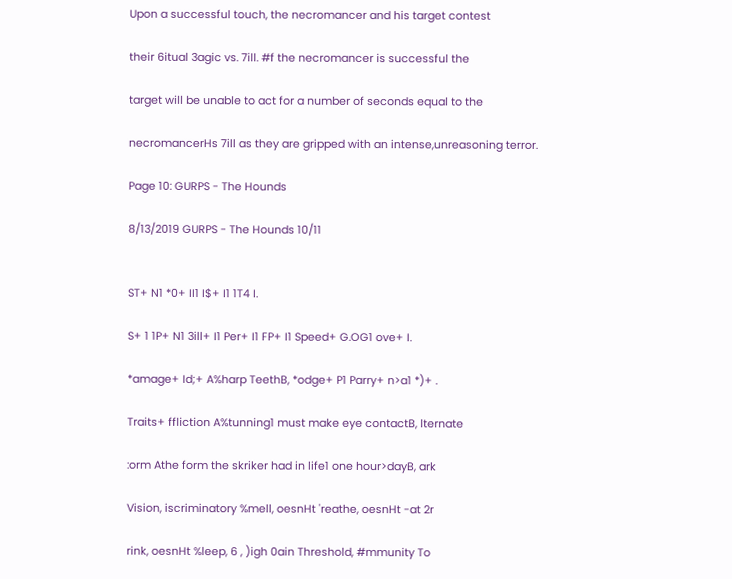Upon a successful touch, the necromancer and his target contest

their 6itual 3agic vs. 7ill. #f the necromancer is successful the

target will be unable to act for a number of seconds equal to the

necromancerHs 7ill as they are gripped with an intense,unreasoning terror.

Page 10: GURPS - The Hounds

8/13/2019 GURPS - The Hounds 10/11


ST+ N1 *0+ II1 I$+ I1 1T4 I.

S+ 1 1P+ N1 3ill+ I1 Per+ I1 FP+ I1 Speed+ G.OG1 ove+ I.

*amage+ Id;+ A%harp TeethB, *odge+ P1 Parry+ n>a1 *)+ .

Traits+ ffliction A%tunning1 must make eye contactB, lternate

:orm Athe form the skriker had in life1 one hour>dayB, ark

Vision, iscriminatory %mell, oesnHt 'reathe, oesnHt -at 2r

rink, oesnHt %leep, 6 , )igh 0ain Threshold, #mmunity To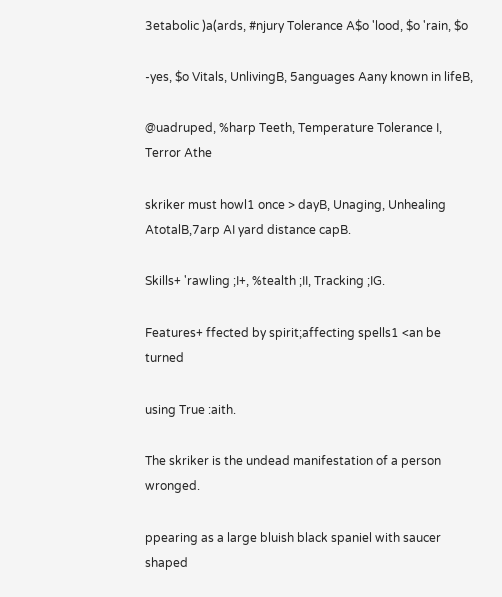3etabolic )a(ards, #njury Tolerance A$o 'lood, $o 'rain, $o

-yes, $o Vitals, UnlivingB, 5anguages Aany known in lifeB,

@uadruped, %harp Teeth, Temperature Tolerance I, Terror Athe

skriker must howl1 once > dayB, Unaging, Unhealing AtotalB,7arp AI yard distance capB.

Skills+ 'rawling ;I+, %tealth ;II, Tracking ;IG.

Features+ ffected by spirit;affecting spells1 <an be turned

using True :aith.

The skriker is the undead manifestation of a person wronged.

ppearing as a large bluish black spaniel with saucer shaped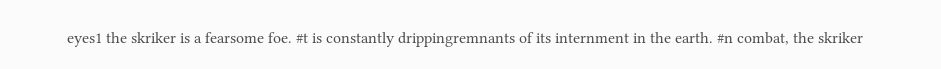eyes1 the skriker is a fearsome foe. #t is constantly drippingremnants of its internment in the earth. #n combat, the skriker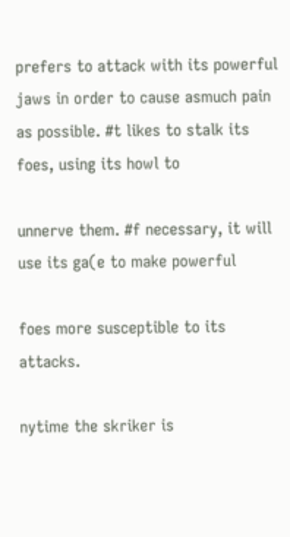prefers to attack with its powerful jaws in order to cause asmuch pain as possible. #t likes to stalk its foes, using its howl to

unnerve them. #f necessary, it will use its ga(e to make powerful

foes more susceptible to its attacks.

nytime the skriker is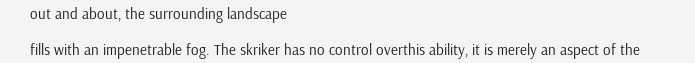out and about, the surrounding landscape

fills with an impenetrable fog. The skriker has no control overthis ability, it is merely an aspect of the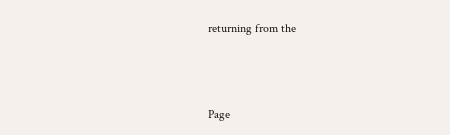returning from the



Page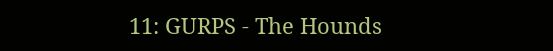11: GURPS - The Hounds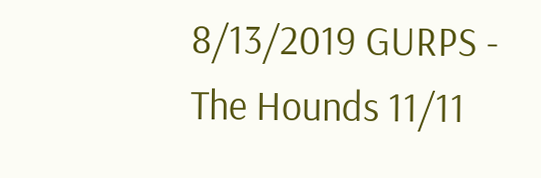8/13/2019 GURPS - The Hounds 11/11